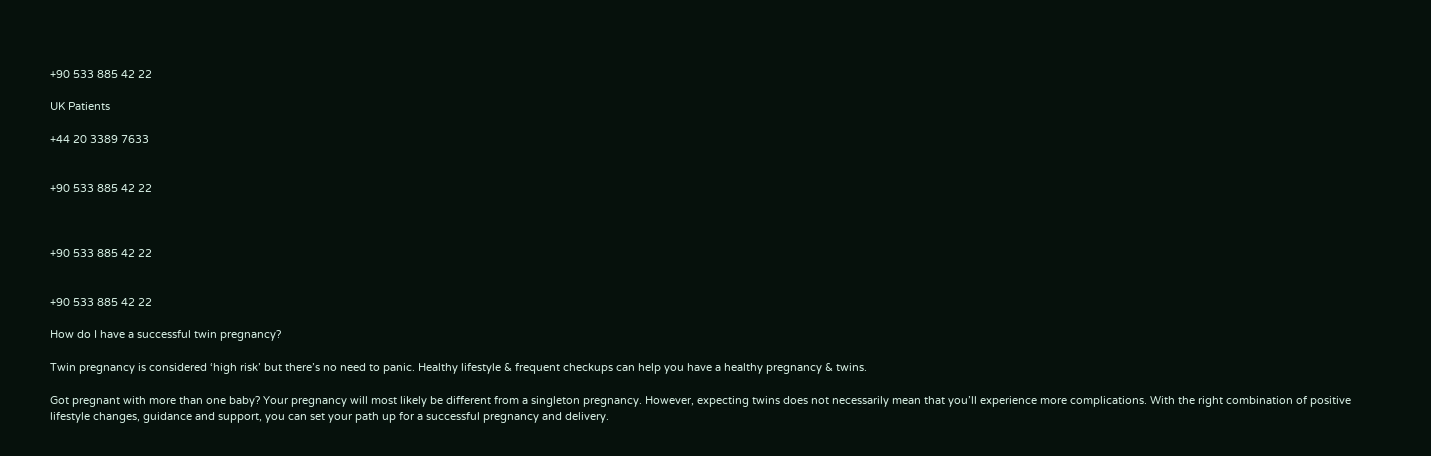+90 533 885 42 22

UK Patients

+44 20 3389 7633


+90 533 885 42 22



+90 533 885 42 22


+90 533 885 42 22

How do I have a successful twin pregnancy?

Twin pregnancy is considered ‘high risk’ but there’s no need to panic. Healthy lifestyle & frequent checkups can help you have a healthy pregnancy & twins.

Got pregnant with more than one baby? Your pregnancy will most likely be different from a singleton pregnancy. However, expecting twins does not necessarily mean that you’ll experience more complications. With the right combination of positive lifestyle changes, guidance and support, you can set your path up for a successful pregnancy and delivery.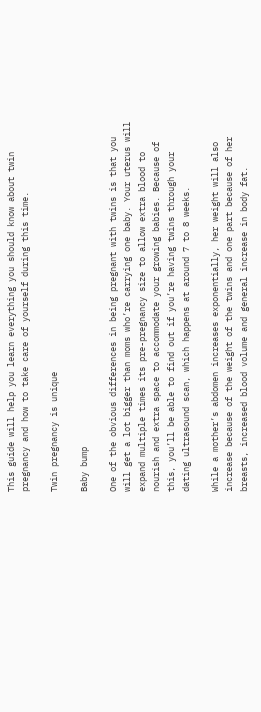This guide will help you learn everything you should know about twin pregnancy and how to take care of yourself during this time.

Twin pregnancy is unique

Baby bump

One of the obvious differences in being pregnant with twins is that you will get a lot bigger than moms who’re carrying one baby. Your uterus will expand multiple times its pre-pregnancy size to allow extra blood to nourish and extra space to accommodate your growing babies. Because of this, you’ll be able to find out if you’re having twins through your dating ultrasound scan, which happens at around 7 to 8 weeks.

While a mother’s abdomen increases exponentially, her weight will also increase because of the weight of the twins and one part because of her breasts, increased blood volume and general increase in body fat.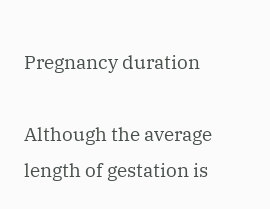Pregnancy duration

Although the average length of gestation is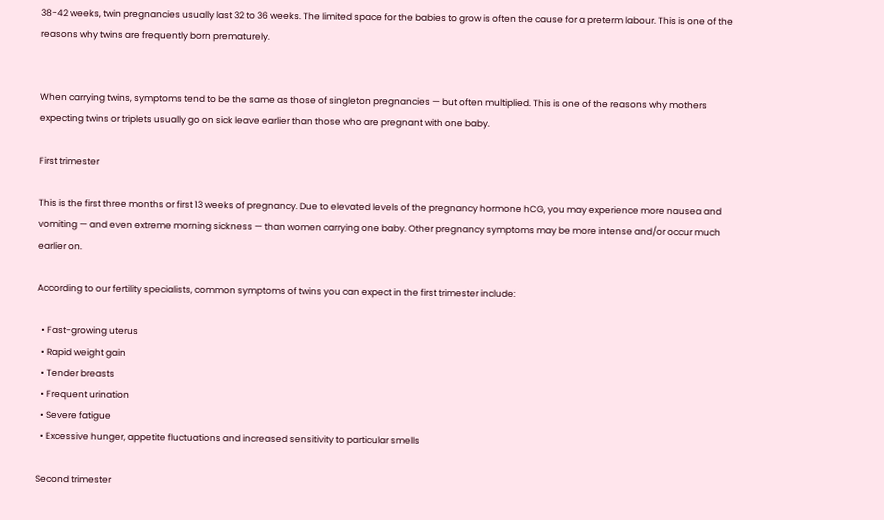38-42 weeks, twin pregnancies usually last 32 to 36 weeks. The limited space for the babies to grow is often the cause for a preterm labour. This is one of the reasons why twins are frequently born prematurely.


When carrying twins, symptoms tend to be the same as those of singleton pregnancies — but often multiplied. This is one of the reasons why mothers expecting twins or triplets usually go on sick leave earlier than those who are pregnant with one baby.

First trimester

This is the first three months or first 13 weeks of pregnancy. Due to elevated levels of the pregnancy hormone hCG, you may experience more nausea and vomiting — and even extreme morning sickness — than women carrying one baby. Other pregnancy symptoms may be more intense and/or occur much earlier on.

According to our fertility specialists, common symptoms of twins you can expect in the first trimester include:

  • Fast-growing uterus
  • Rapid weight gain
  • Tender breasts
  • Frequent urination
  • Severe fatigue
  • Excessive hunger, appetite fluctuations and increased sensitivity to particular smells

Second trimester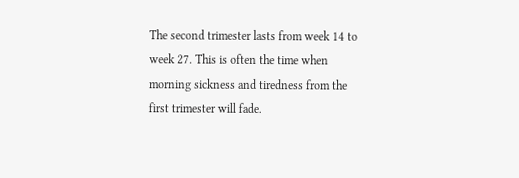The second trimester lasts from week 14 to week 27. This is often the time when morning sickness and tiredness from the first trimester will fade.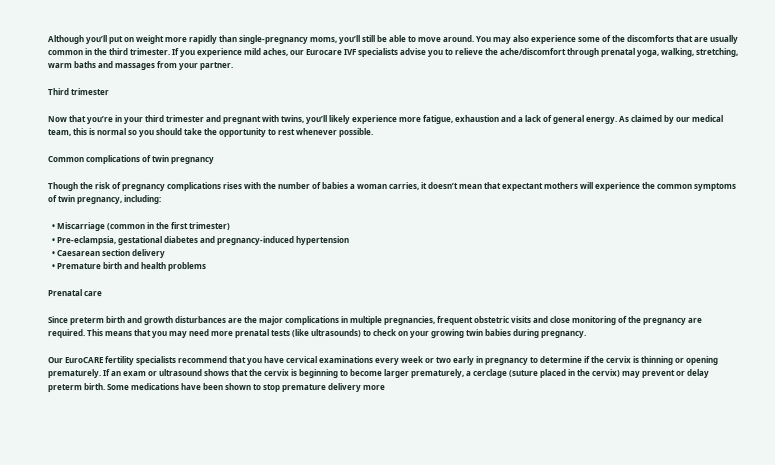Although you’ll put on weight more rapidly than single-pregnancy moms, you’ll still be able to move around. You may also experience some of the discomforts that are usually common in the third trimester. If you experience mild aches, our Eurocare IVF specialists advise you to relieve the ache/discomfort through prenatal yoga, walking, stretching, warm baths and massages from your partner.

Third trimester

Now that you’re in your third trimester and pregnant with twins, you’ll likely experience more fatigue, exhaustion and a lack of general energy. As claimed by our medical team, this is normal so you should take the opportunity to rest whenever possible.

Common complications of twin pregnancy

Though the risk of pregnancy complications rises with the number of babies a woman carries, it doesn’t mean that expectant mothers will experience the common symptoms of twin pregnancy, including:

  • Miscarriage (common in the first trimester)
  • Pre-eclampsia, gestational diabetes and pregnancy-induced hypertension
  • Caesarean section delivery
  • Premature birth and health problems

Prenatal care

Since preterm birth and growth disturbances are the major complications in multiple pregnancies, frequent obstetric visits and close monitoring of the pregnancy are required. This means that you may need more prenatal tests (like ultrasounds) to check on your growing twin babies during pregnancy.

Our EuroCARE fertility specialists recommend that you have cervical examinations every week or two early in pregnancy to determine if the cervix is thinning or opening prematurely. If an exam or ultrasound shows that the cervix is beginning to become larger prematurely, a cerclage (suture placed in the cervix) may prevent or delay preterm birth. Some medications have been shown to stop premature delivery more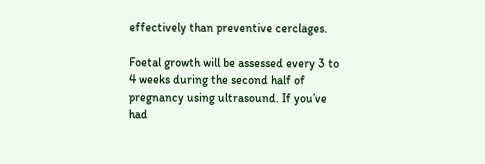effectively than preventive cerclages.

Foetal growth will be assessed every 3 to 4 weeks during the second half of pregnancy using ultrasound. If you’ve had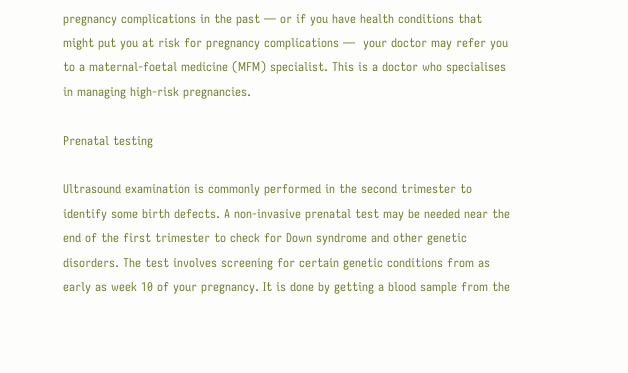pregnancy complications in the past — or if you have health conditions that might put you at risk for pregnancy complications —  your doctor may refer you to a maternal-foetal medicine (MFM) specialist. This is a doctor who specialises in managing high-risk pregnancies.

Prenatal testing

Ultrasound examination is commonly performed in the second trimester to identify some birth defects. A non-invasive prenatal test may be needed near the end of the first trimester to check for Down syndrome and other genetic disorders. The test involves screening for certain genetic conditions from as early as week 10 of your pregnancy. It is done by getting a blood sample from the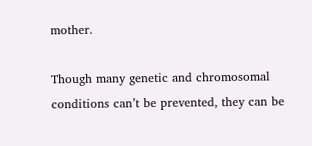mother.

Though many genetic and chromosomal conditions can’t be prevented, they can be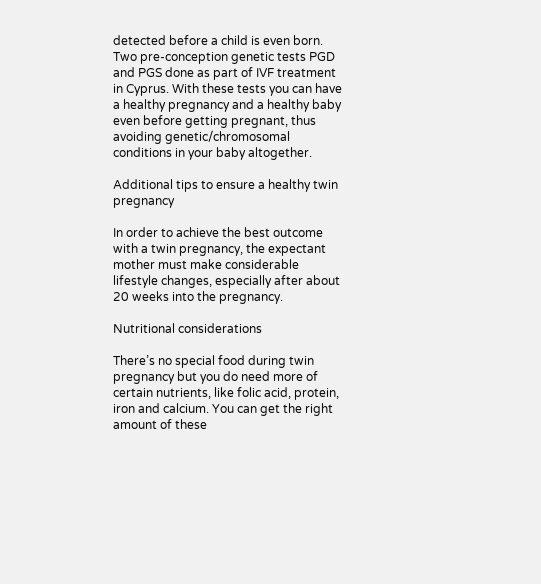detected before a child is even born. Two pre-conception genetic tests PGD and PGS done as part of IVF treatment in Cyprus. With these tests you can have a healthy pregnancy and a healthy baby even before getting pregnant, thus avoiding genetic/chromosomal conditions in your baby altogether.

Additional tips to ensure a healthy twin pregnancy

In order to achieve the best outcome with a twin pregnancy, the expectant mother must make considerable lifestyle changes, especially after about 20 weeks into the pregnancy.

Nutritional considerations

There’s no special food during twin pregnancy but you do need more of certain nutrients, like folic acid, protein, iron and calcium. You can get the right amount of these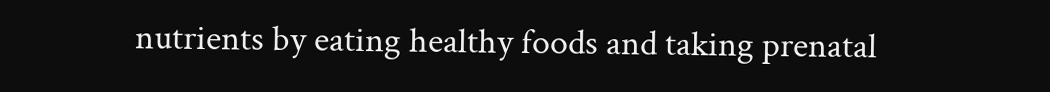nutrients by eating healthy foods and taking prenatal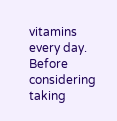vitamins every day. Before considering taking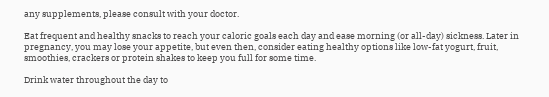any supplements, please consult with your doctor.

Eat frequent and healthy snacks to reach your caloric goals each day and ease morning (or all-day) sickness. Later in pregnancy, you may lose your appetite, but even then, consider eating healthy options like low-fat yogurt, fruit, smoothies, crackers or protein shakes to keep you full for some time.

Drink water throughout the day to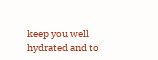keep you well hydrated and to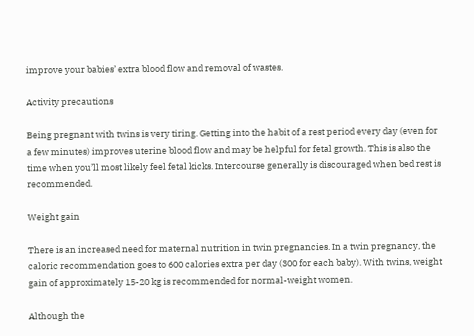improve your babies’ extra blood flow and removal of wastes.

Activity precautions

Being pregnant with twins is very tiring. Getting into the habit of a rest period every day (even for a few minutes) improves uterine blood flow and may be helpful for fetal growth. This is also the time when you’ll most likely feel fetal kicks. Intercourse generally is discouraged when bed rest is recommended.

Weight gain

There is an increased need for maternal nutrition in twin pregnancies. In a twin pregnancy, the caloric recommendation goes to 600 calories extra per day (300 for each baby). With twins, weight gain of approximately 15-20 kg is recommended for normal-weight women.

Although the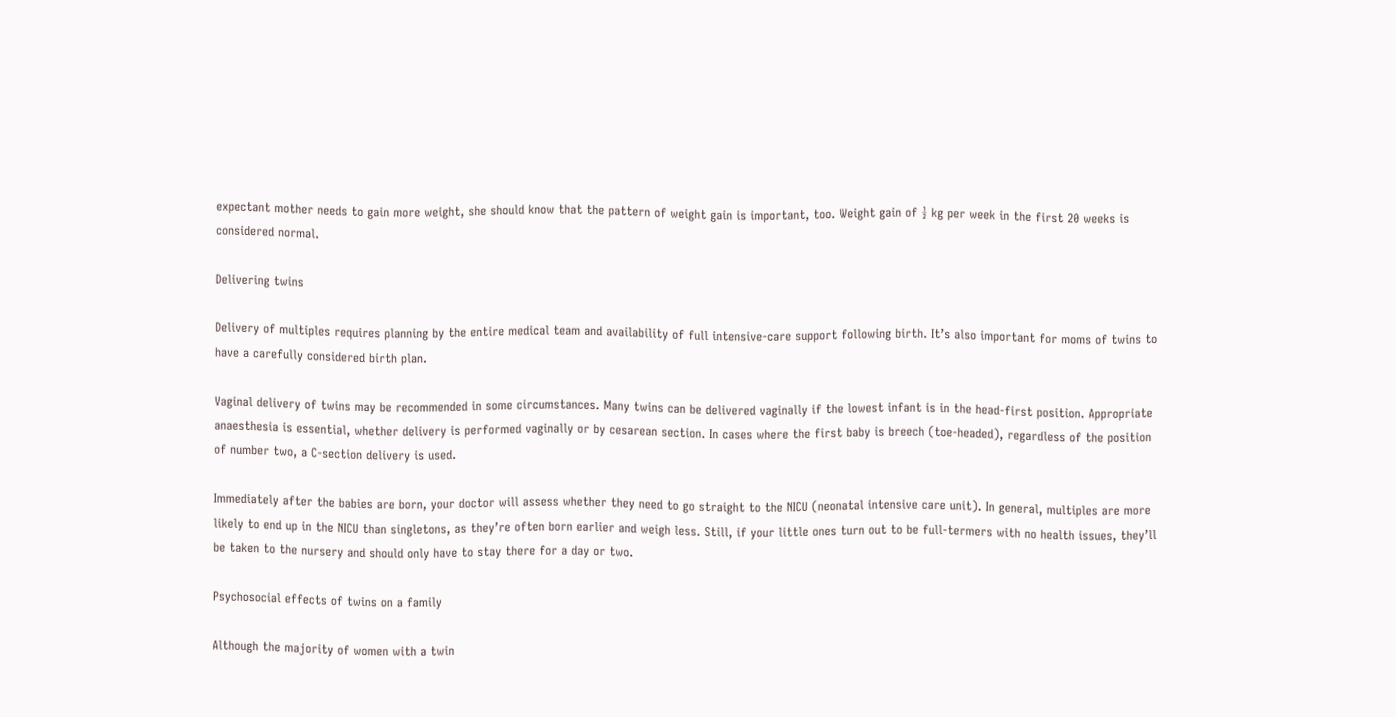expectant mother needs to gain more weight, she should know that the pattern of weight gain is important, too. Weight gain of ½ kg per week in the first 20 weeks is considered normal.

Delivering twins

Delivery of multiples requires planning by the entire medical team and availability of full intensive-care support following birth. It’s also important for moms of twins to have a carefully considered birth plan.

Vaginal delivery of twins may be recommended in some circumstances. Many twins can be delivered vaginally if the lowest infant is in the head-first position. Appropriate anaesthesia is essential, whether delivery is performed vaginally or by cesarean section. In cases where the first baby is breech (toe-headed), regardless of the position of number two, a C-section delivery is used.

Immediately after the babies are born, your doctor will assess whether they need to go straight to the NICU (neonatal intensive care unit). In general, multiples are more likely to end up in the NICU than singletons, as they’re often born earlier and weigh less. Still, if your little ones turn out to be full-termers with no health issues, they’ll be taken to the nursery and should only have to stay there for a day or two.

Psychosocial effects of twins on a family

Although the majority of women with a twin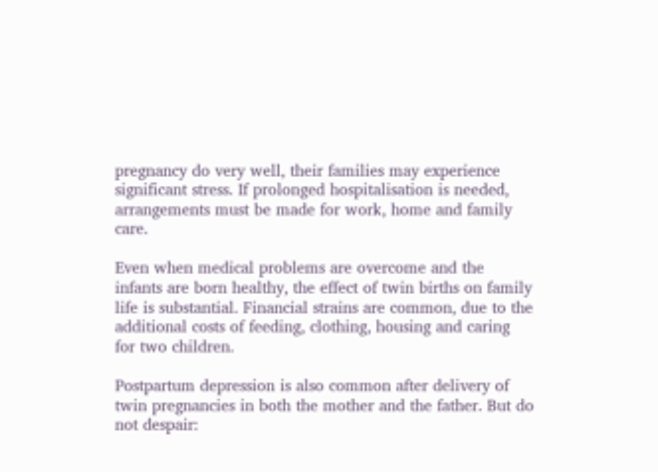pregnancy do very well, their families may experience significant stress. If prolonged hospitalisation is needed, arrangements must be made for work, home and family care.

Even when medical problems are overcome and the infants are born healthy, the effect of twin births on family life is substantial. Financial strains are common, due to the additional costs of feeding, clothing, housing and caring for two children.

Postpartum depression is also common after delivery of twin pregnancies in both the mother and the father. But do not despair: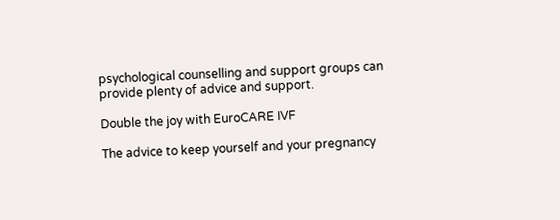psychological counselling and support groups can provide plenty of advice and support.

Double the joy with EuroCARE IVF

The advice to keep yourself and your pregnancy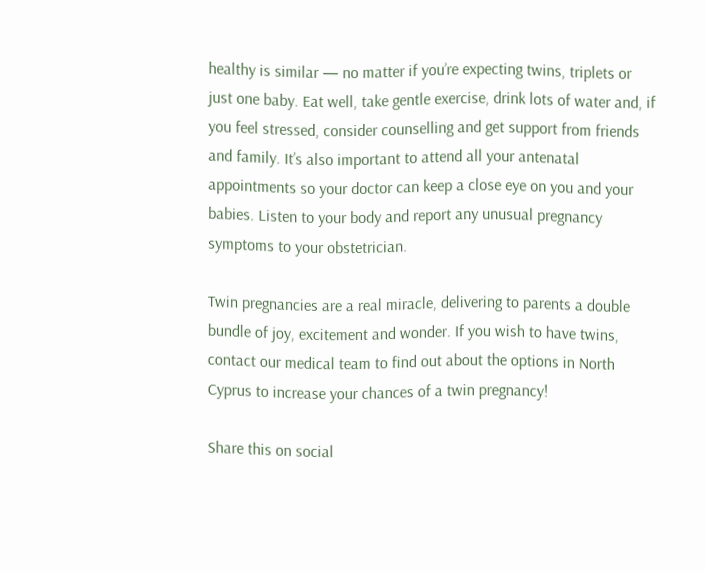healthy is similar — no matter if you’re expecting twins, triplets or just one baby. Eat well, take gentle exercise, drink lots of water and, if you feel stressed, consider counselling and get support from friends and family. It’s also important to attend all your antenatal appointments so your doctor can keep a close eye on you and your babies. Listen to your body and report any unusual pregnancy symptoms to your obstetrician.

Twin pregnancies are a real miracle, delivering to parents a double bundle of joy, excitement and wonder. If you wish to have twins, contact our medical team to find out about the options in North Cyprus to increase your chances of a twin pregnancy!

Share this on social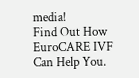media!
Find Out How EuroCARE IVF Can Help You.